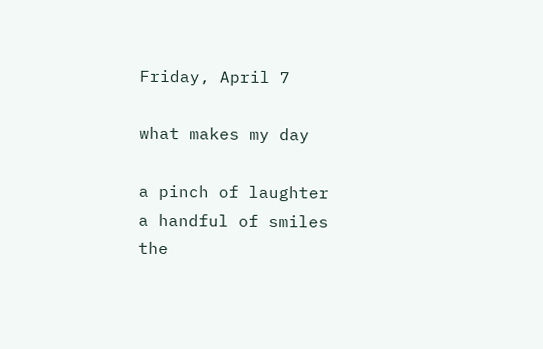Friday, April 7

what makes my day

a pinch of laughter
a handful of smiles
the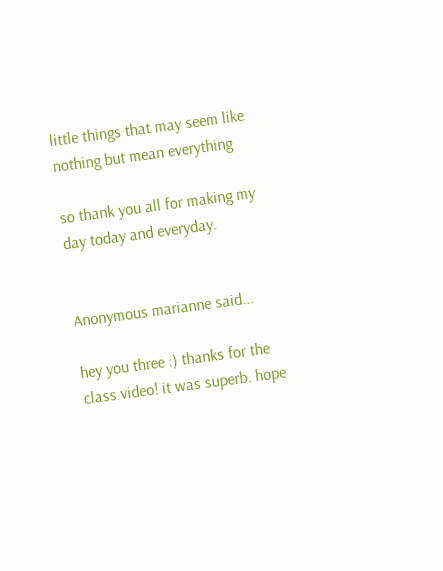little things that may seem like nothing but mean everything

so thank you all for making my day today and everyday.


Anonymous marianne said...

hey you three :) thanks for the class video! it was superb. hope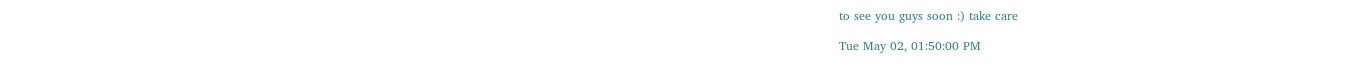to see you guys soon :) take care

Tue May 02, 01:50:00 PM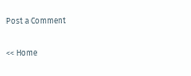Post a Comment

<< Home